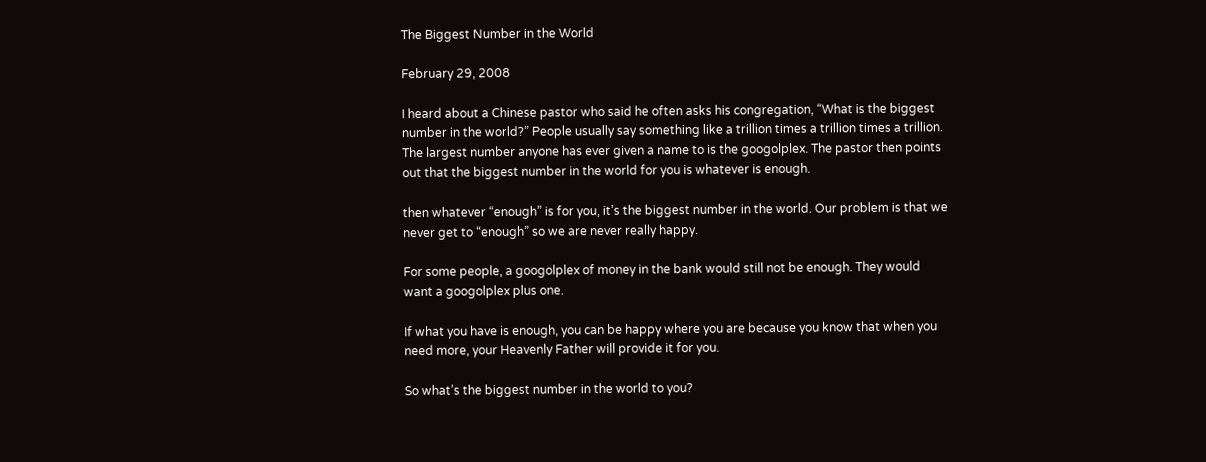The Biggest Number in the World

February 29, 2008

I heard about a Chinese pastor who said he often asks his congregation, “What is the biggest number in the world?” People usually say something like a trillion times a trillion times a trillion. The largest number anyone has ever given a name to is the googolplex. The pastor then points out that the biggest number in the world for you is whatever is enough.

then whatever “enough” is for you, it’s the biggest number in the world. Our problem is that we never get to “enough” so we are never really happy.

For some people, a googolplex of money in the bank would still not be enough. They would want a googolplex plus one.

If what you have is enough, you can be happy where you are because you know that when you need more, your Heavenly Father will provide it for you.

So what’s the biggest number in the world to you?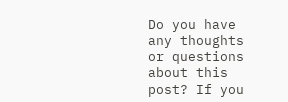Do you have any thoughts or questions about this post? If you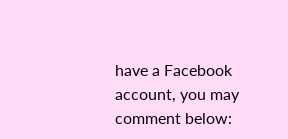have a Facebook account, you may comment below: